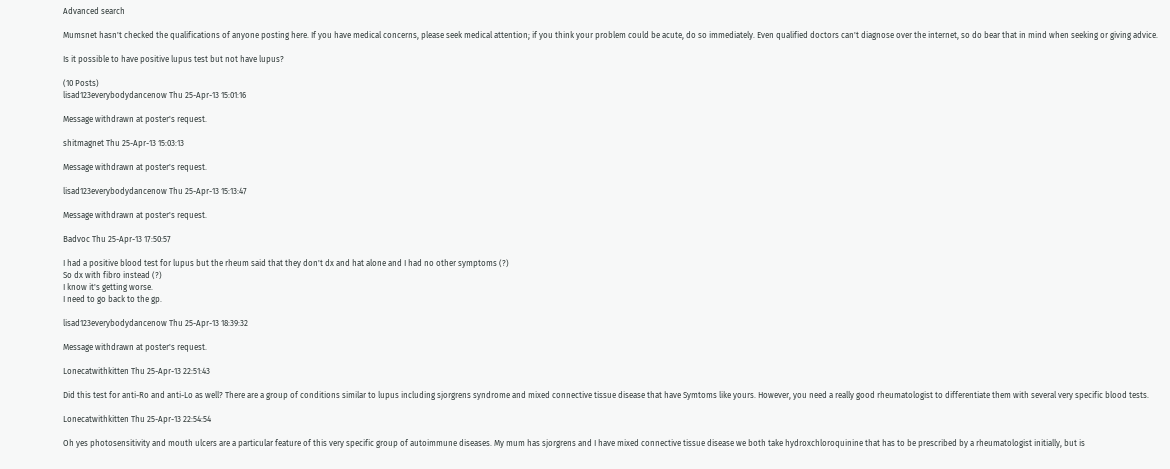Advanced search

Mumsnet hasn't checked the qualifications of anyone posting here. If you have medical concerns, please seek medical attention; if you think your problem could be acute, do so immediately. Even qualified doctors can't diagnose over the internet, so do bear that in mind when seeking or giving advice.

Is it possible to have positive lupus test but not have lupus?

(10 Posts)
lisad123everybodydancenow Thu 25-Apr-13 15:01:16

Message withdrawn at poster's request.

shitmagnet Thu 25-Apr-13 15:03:13

Message withdrawn at poster's request.

lisad123everybodydancenow Thu 25-Apr-13 15:13:47

Message withdrawn at poster's request.

Badvoc Thu 25-Apr-13 17:50:57

I had a positive blood test for lupus but the rheum said that they don't dx and hat alone and I had no other symptoms (?)
So dx with fibro instead (?)
I know it's getting worse.
I need to go back to the gp.

lisad123everybodydancenow Thu 25-Apr-13 18:39:32

Message withdrawn at poster's request.

Lonecatwithkitten Thu 25-Apr-13 22:51:43

Did this test for anti-Ro and anti-Lo as well? There are a group of conditions similar to lupus including sjorgrens syndrome and mixed connective tissue disease that have Symtoms like yours. However, you need a really good rheumatologist to differentiate them with several very specific blood tests.

Lonecatwithkitten Thu 25-Apr-13 22:54:54

Oh yes photosensitivity and mouth ulcers are a particular feature of this very specific group of autoimmune diseases. My mum has sjorgrens and I have mixed connective tissue disease we both take hydroxchloroquinine that has to be prescribed by a rheumatologist initially, but is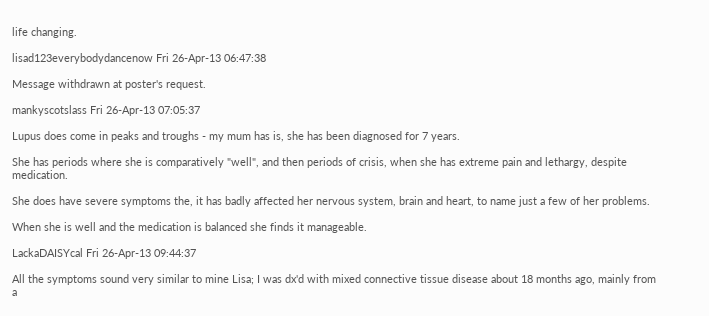life changing.

lisad123everybodydancenow Fri 26-Apr-13 06:47:38

Message withdrawn at poster's request.

mankyscotslass Fri 26-Apr-13 07:05:37

Lupus does come in peaks and troughs - my mum has is, she has been diagnosed for 7 years.

She has periods where she is comparatively "well", and then periods of crisis, when she has extreme pain and lethargy, despite medication.

She does have severe symptoms the, it has badly affected her nervous system, brain and heart, to name just a few of her problems.

When she is well and the medication is balanced she finds it manageable.

LackaDAISYcal Fri 26-Apr-13 09:44:37

All the symptoms sound very similar to mine Lisa; I was dx'd with mixed connective tissue disease about 18 months ago, mainly from a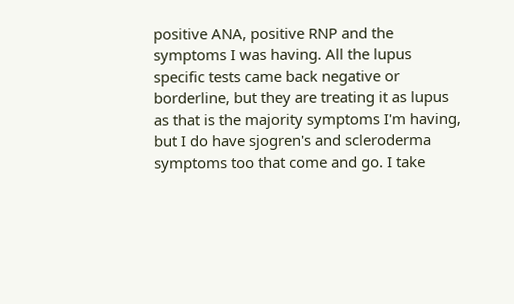positive ANA, positive RNP and the symptoms I was having. All the lupus specific tests came back negative or borderline, but they are treating it as lupus as that is the majority symptoms I'm having, but I do have sjogren's and scleroderma symptoms too that come and go. I take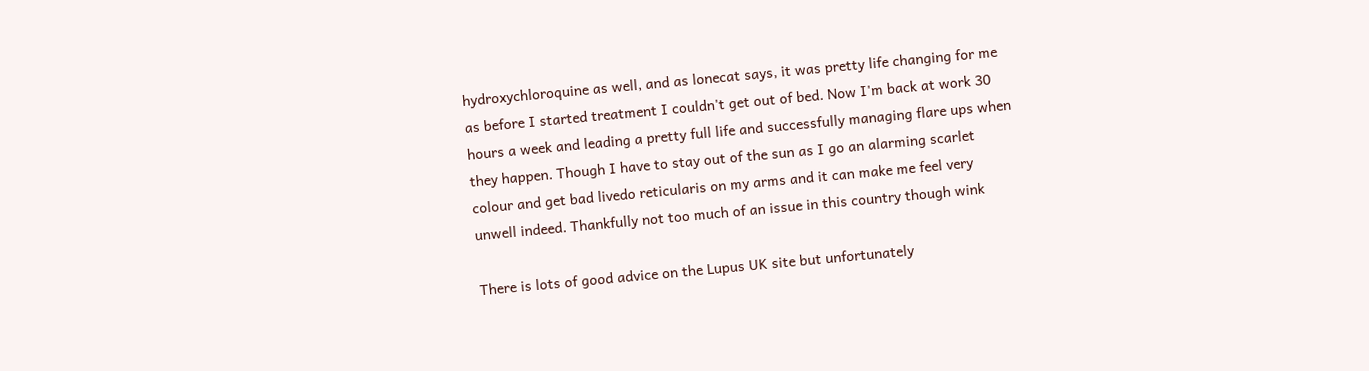hydroxychloroquine as well, and as lonecat says, it was pretty life changing for me as before I started treatment I couldn't get out of bed. Now I'm back at work 30 hours a week and leading a pretty full life and successfully managing flare ups when they happen. Though I have to stay out of the sun as I go an alarming scarlet colour and get bad livedo reticularis on my arms and it can make me feel very unwell indeed. Thankfully not too much of an issue in this country though wink

There is lots of good advice on the Lupus UK site but unfortunately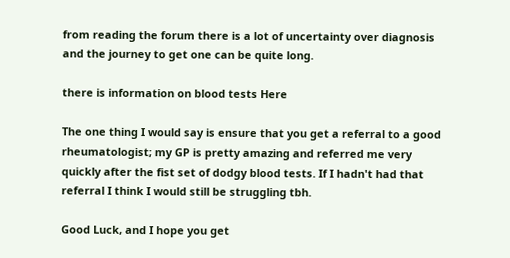from reading the forum there is a lot of uncertainty over diagnosis and the journey to get one can be quite long.

there is information on blood tests Here

The one thing I would say is ensure that you get a referral to a good rheumatologist; my GP is pretty amazing and referred me very quickly after the fist set of dodgy blood tests. If I hadn't had that referral I think I would still be struggling tbh.

Good Luck, and I hope you get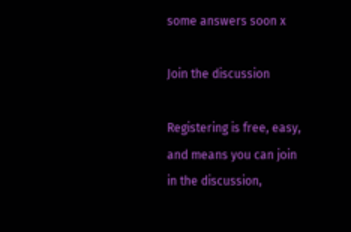some answers soon x

Join the discussion

Registering is free, easy, and means you can join in the discussion,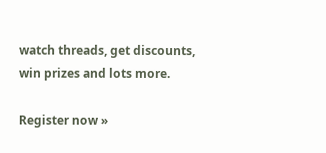watch threads, get discounts, win prizes and lots more.

Register now »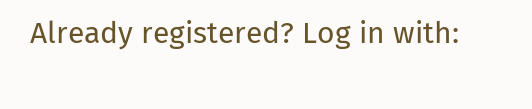Already registered? Log in with: